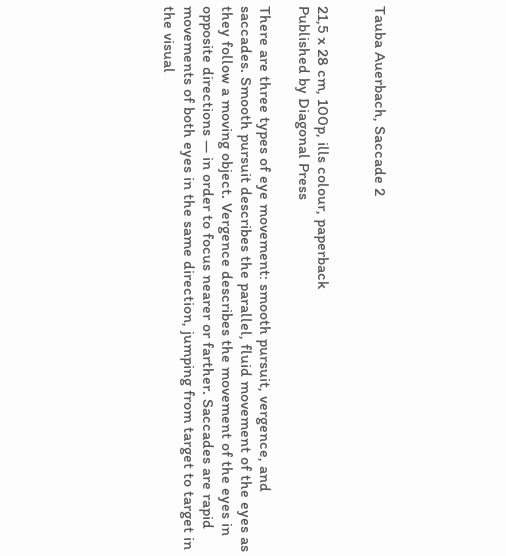Tauba Auerbach, Saccade 2


21,5 x 28 cm, 100p, ills colour, paperback
Published by Diagonal Press

There are three types of eye movement: smooth pursuit, vergence, and saccades. Smooth pursuit describes the parallel, fluid movement of the eyes as they follow a moving object. Vergence describes the movement of the eyes in opposite directions — in order to focus nearer or farther. Saccades are rapid movements of both eyes in the same direction, jumping from target to target in the visual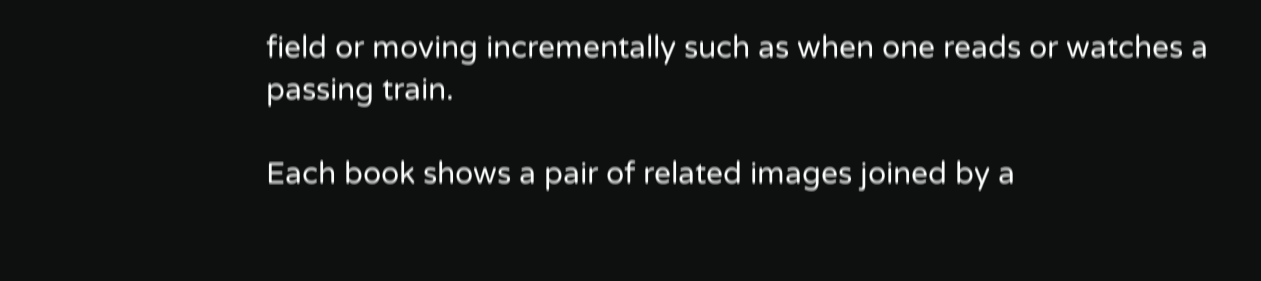field or moving incrementally such as when one reads or watches a passing train.

Each book shows a pair of related images joined by a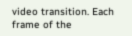video transition. Each frame of the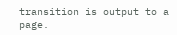transition is output to a page.